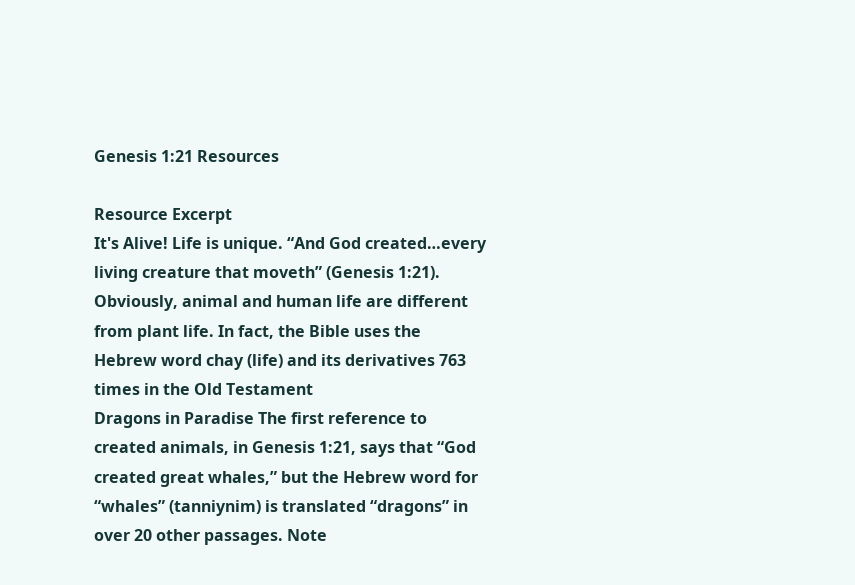Genesis 1:21 Resources

Resource Excerpt
It's Alive! Life is unique. “And God created…every living creature that moveth” (Genesis 1:21). Obviously, animal and human life are different from plant life. In fact, the Bible uses the Hebrew word chay (life) and its derivatives 763 times in the Old Testament
Dragons in Paradise The first reference to created animals, in Genesis 1:21, says that “God created great whales,” but the Hebrew word for “whales” (tanniynim) is translated “dragons” in over 20 other passages. Note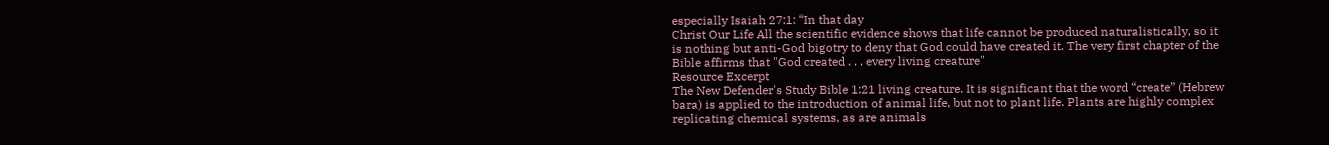especially Isaiah 27:1: “In that day
Christ Our Life All the scientific evidence shows that life cannot be produced naturalistically, so it is nothing but anti-God bigotry to deny that God could have created it. The very first chapter of the Bible affirms that "God created . . . every living creature"
Resource Excerpt
The New Defender's Study Bible 1:21 living creature. It is significant that the word “create” (Hebrew bara) is applied to the introduction of animal life, but not to plant life. Plants are highly complex replicating chemical systems, as are animals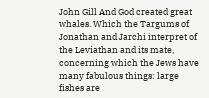John Gill And God created great whales. Which the Targums of Jonathan and Jarchi interpret of the Leviathan and its mate, concerning which the Jews have many fabulous things: large fishes are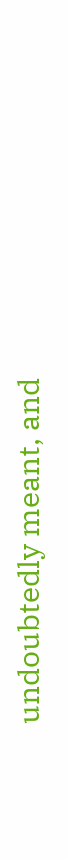undoubtedly meant, and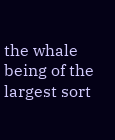the whale being of the largest sort